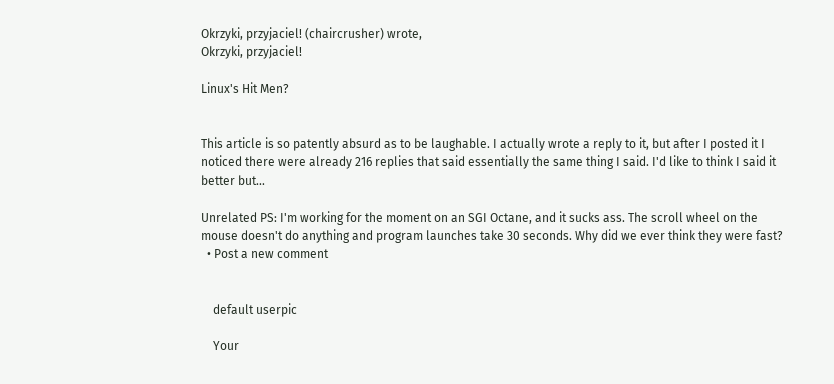Okrzyki, przyjaciel! (chaircrusher) wrote,
Okrzyki, przyjaciel!

Linux's Hit Men?


This article is so patently absurd as to be laughable. I actually wrote a reply to it, but after I posted it I noticed there were already 216 replies that said essentially the same thing I said. I'd like to think I said it better but...

Unrelated PS: I'm working for the moment on an SGI Octane, and it sucks ass. The scroll wheel on the mouse doesn't do anything and program launches take 30 seconds. Why did we ever think they were fast?
  • Post a new comment


    default userpic

    Your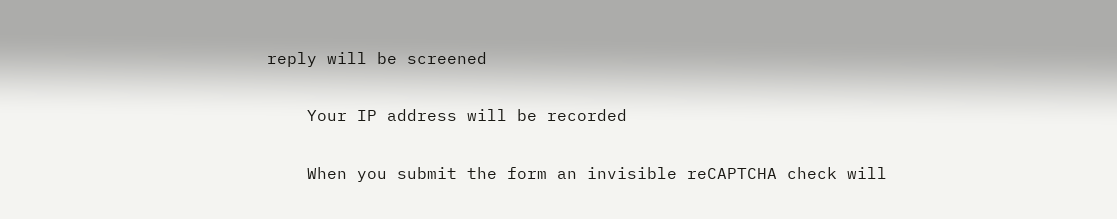reply will be screened

    Your IP address will be recorded

    When you submit the form an invisible reCAPTCHA check will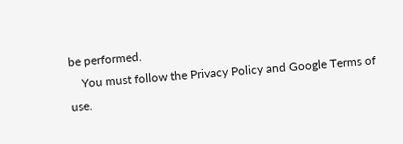be performed.
    You must follow the Privacy Policy and Google Terms of use.